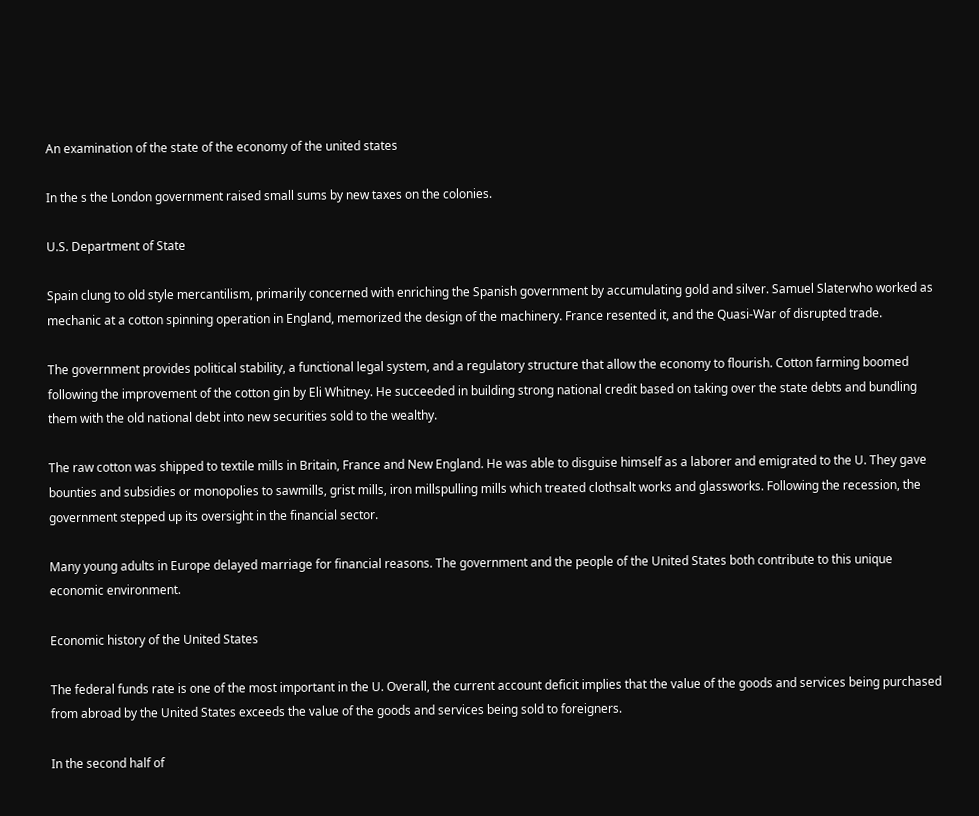An examination of the state of the economy of the united states

In the s the London government raised small sums by new taxes on the colonies.

U.S. Department of State

Spain clung to old style mercantilism, primarily concerned with enriching the Spanish government by accumulating gold and silver. Samuel Slaterwho worked as mechanic at a cotton spinning operation in England, memorized the design of the machinery. France resented it, and the Quasi-War of disrupted trade.

The government provides political stability, a functional legal system, and a regulatory structure that allow the economy to flourish. Cotton farming boomed following the improvement of the cotton gin by Eli Whitney. He succeeded in building strong national credit based on taking over the state debts and bundling them with the old national debt into new securities sold to the wealthy.

The raw cotton was shipped to textile mills in Britain, France and New England. He was able to disguise himself as a laborer and emigrated to the U. They gave bounties and subsidies or monopolies to sawmills, grist mills, iron millspulling mills which treated clothsalt works and glassworks. Following the recession, the government stepped up its oversight in the financial sector.

Many young adults in Europe delayed marriage for financial reasons. The government and the people of the United States both contribute to this unique economic environment.

Economic history of the United States

The federal funds rate is one of the most important in the U. Overall, the current account deficit implies that the value of the goods and services being purchased from abroad by the United States exceeds the value of the goods and services being sold to foreigners.

In the second half of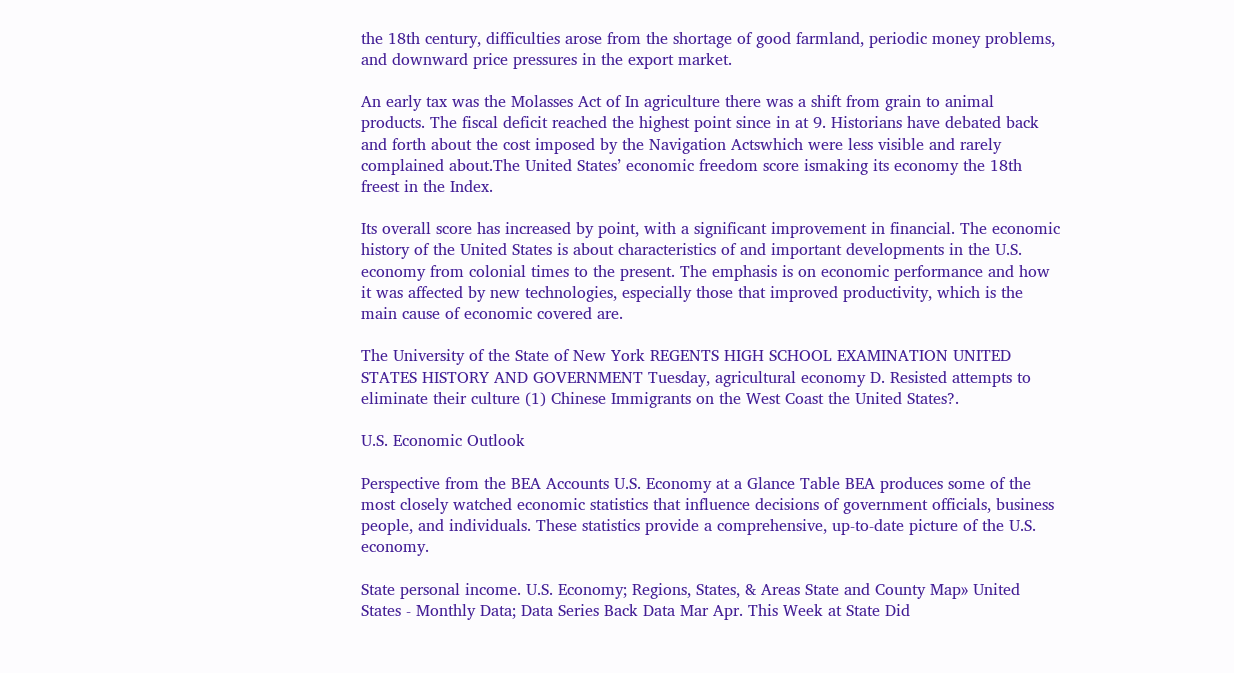the 18th century, difficulties arose from the shortage of good farmland, periodic money problems, and downward price pressures in the export market.

An early tax was the Molasses Act of In agriculture there was a shift from grain to animal products. The fiscal deficit reached the highest point since in at 9. Historians have debated back and forth about the cost imposed by the Navigation Actswhich were less visible and rarely complained about.The United States’ economic freedom score ismaking its economy the 18th freest in the Index.

Its overall score has increased by point, with a significant improvement in financial. The economic history of the United States is about characteristics of and important developments in the U.S. economy from colonial times to the present. The emphasis is on economic performance and how it was affected by new technologies, especially those that improved productivity, which is the main cause of economic covered are.

The University of the State of New York REGENTS HIGH SCHOOL EXAMINATION UNITED STATES HISTORY AND GOVERNMENT Tuesday, agricultural economy D. Resisted attempts to eliminate their culture (1) Chinese Immigrants on the West Coast the United States?.

U.S. Economic Outlook

Perspective from the BEA Accounts U.S. Economy at a Glance Table BEA produces some of the most closely watched economic statistics that influence decisions of government officials, business people, and individuals. These statistics provide a comprehensive, up-to-date picture of the U.S. economy.

State personal income. U.S. Economy; Regions, States, & Areas State and County Map» United States - Monthly Data; Data Series Back Data Mar Apr. This Week at State Did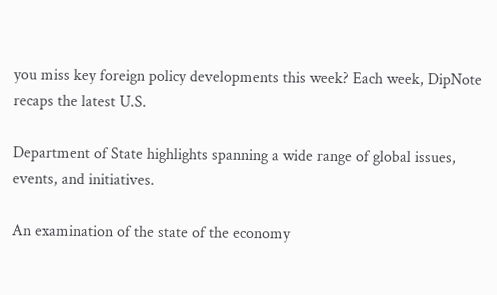you miss key foreign policy developments this week? Each week, DipNote recaps the latest U.S.

Department of State highlights spanning a wide range of global issues, events, and initiatives.

An examination of the state of the economy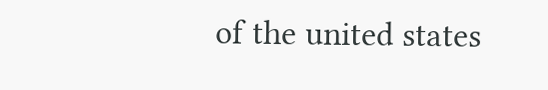of the united states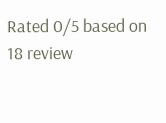Rated 0/5 based on 18 review